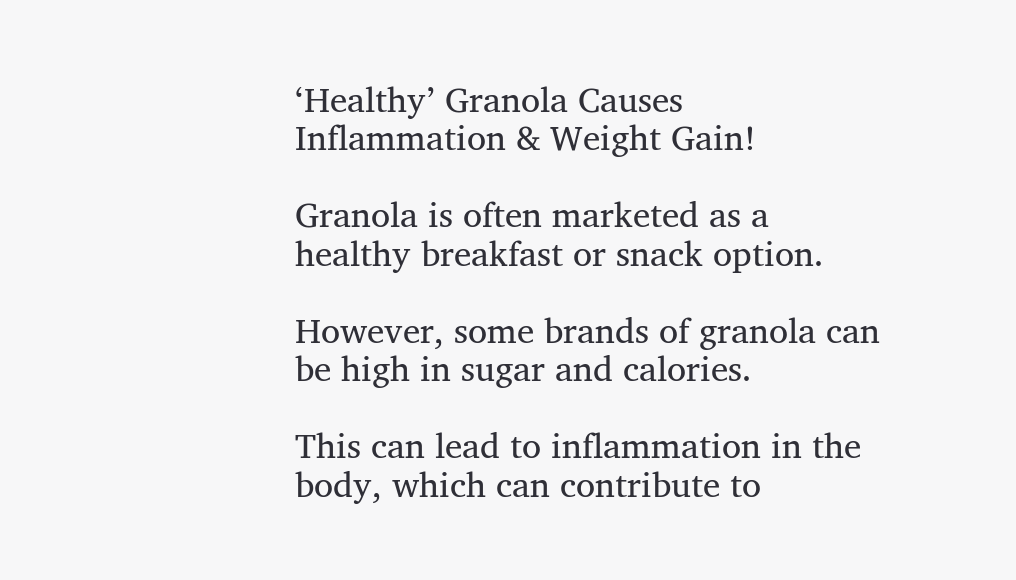‘Healthy’ Granola Causes Inflammation & Weight Gain!

Granola is often marketed as a healthy breakfast or snack option.

However, some brands of granola can be high in sugar and calories.

This can lead to inflammation in the body, which can contribute to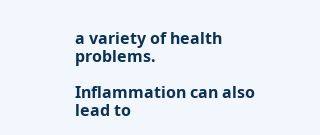a variety of health problems.

Inflammation can also lead to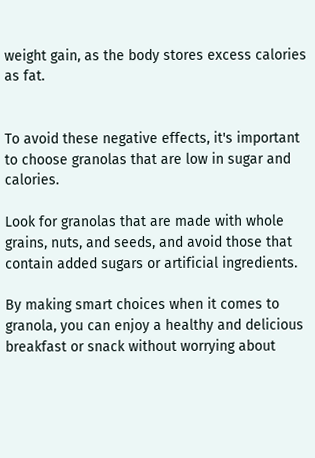weight gain, as the body stores excess calories as fat.


To avoid these negative effects, it's important to choose granolas that are low in sugar and calories.

Look for granolas that are made with whole grains, nuts, and seeds, and avoid those that contain added sugars or artificial ingredients.

By making smart choices when it comes to granola, you can enjoy a healthy and delicious breakfast or snack without worrying about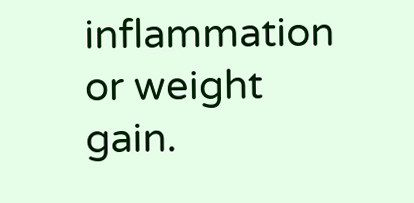inflammation or weight gain.